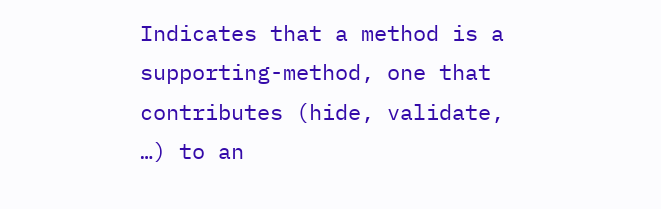Indicates that a method is a supporting-method, one that contributes (hide, validate, …) to an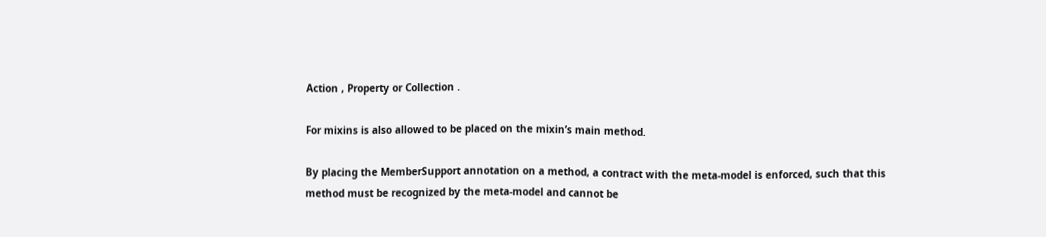Action , Property or Collection .

For mixins is also allowed to be placed on the mixin’s main method.

By placing the MemberSupport annotation on a method, a contract with the meta-model is enforced, such that this method must be recognized by the meta-model and cannot be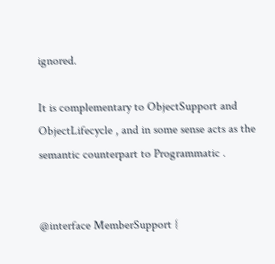ignored.

It is complementary to ObjectSupport and ObjectLifecycle , and in some sense acts as the semantic counterpart to Programmatic .


@interface MemberSupport {